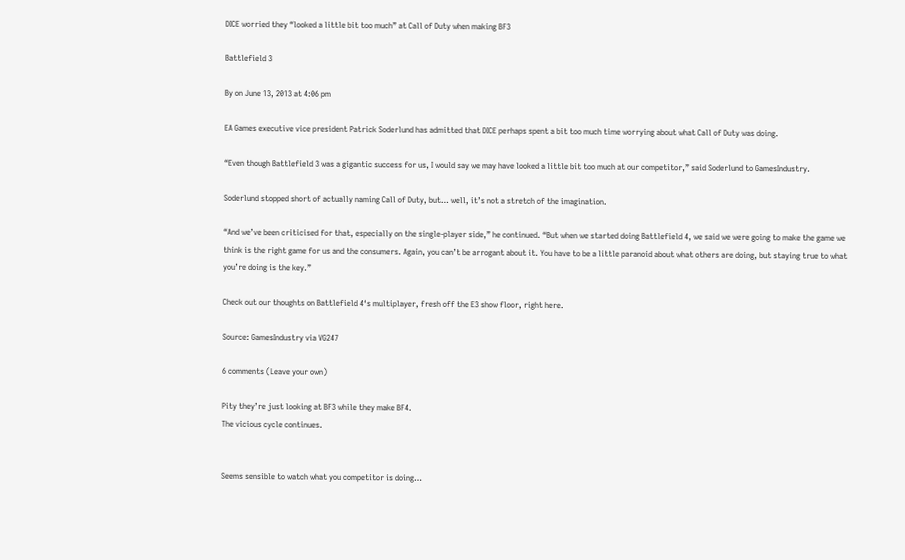DICE worried they “looked a little bit too much” at Call of Duty when making BF3

Battlefield 3

By on June 13, 2013 at 4:06 pm

EA Games executive vice president Patrick Soderlund has admitted that DICE perhaps spent a bit too much time worrying about what Call of Duty was doing.

“Even though Battlefield 3 was a gigantic success for us, I would say we may have looked a little bit too much at our competitor,” said Soderlund to GamesIndustry.

Soderlund stopped short of actually naming Call of Duty, but… well, it’s not a stretch of the imagination.

“And we’ve been criticised for that, especially on the single-player side,” he continued. “But when we started doing Battlefield 4, we said we were going to make the game we think is the right game for us and the consumers. Again, you can’t be arrogant about it. You have to be a little paranoid about what others are doing, but staying true to what you’re doing is the key.”

Check out our thoughts on Battlefield 4‘s multiplayer, fresh off the E3 show floor, right here.

Source: GamesIndustry via VG247

6 comments (Leave your own)

Pity they’re just looking at BF3 while they make BF4.
The vicious cycle continues.


Seems sensible to watch what you competitor is doing…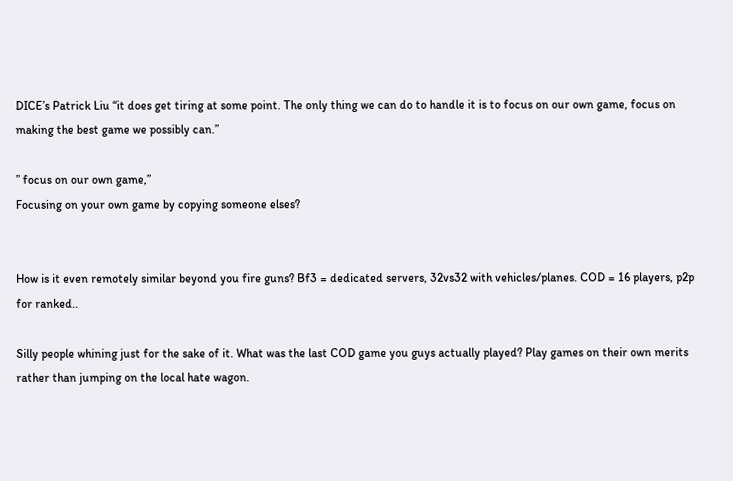DICE’s Patrick Liu “it does get tiring at some point. The only thing we can do to handle it is to focus on our own game, focus on making the best game we possibly can.”

” focus on our own game,”
Focusing on your own game by copying someone elses?


How is it even remotely similar beyond you fire guns? Bf3 = dedicated servers, 32vs32 with vehicles/planes. COD = 16 players, p2p for ranked..

Silly people whining just for the sake of it. What was the last COD game you guys actually played? Play games on their own merits rather than jumping on the local hate wagon.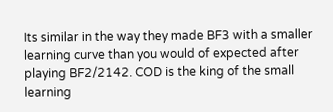Its similar in the way they made BF3 with a smaller learning curve than you would of expected after playing BF2/2142. COD is the king of the small learning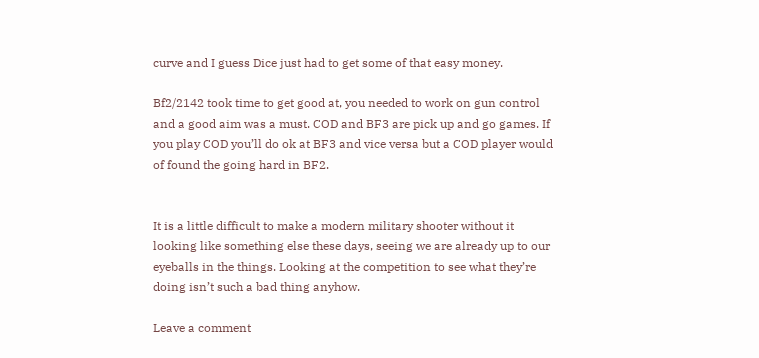curve and I guess Dice just had to get some of that easy money.

Bf2/2142 took time to get good at, you needed to work on gun control and a good aim was a must. COD and BF3 are pick up and go games. If you play COD you’ll do ok at BF3 and vice versa but a COD player would of found the going hard in BF2.


It is a little difficult to make a modern military shooter without it looking like something else these days, seeing we are already up to our eyeballs in the things. Looking at the competition to see what they’re doing isn’t such a bad thing anyhow.

Leave a comment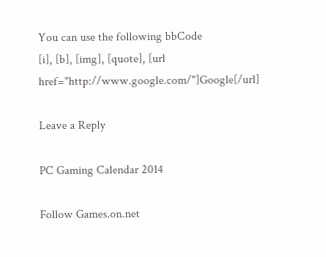You can use the following bbCode
[i], [b], [img], [quote], [url href="http://www.google.com/"]Google[/url]

Leave a Reply

PC Gaming Calendar 2014

Follow Games.on.net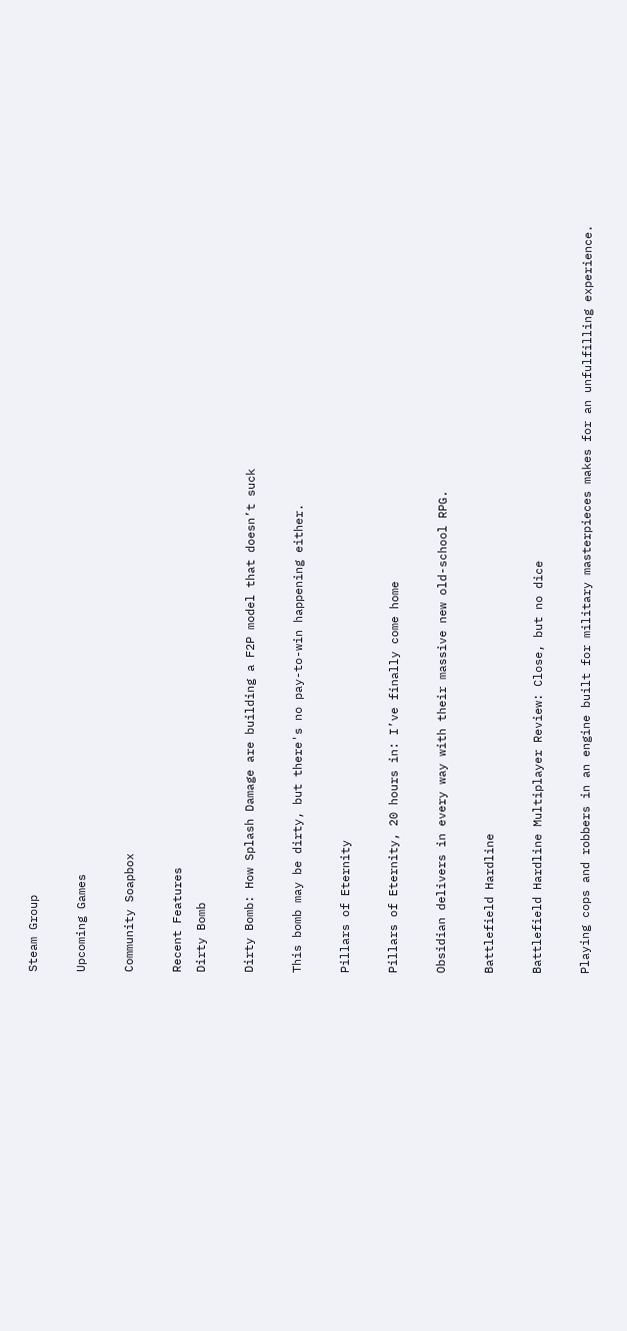Steam Group

Upcoming Games

Community Soapbox

Recent Features
Dirty Bomb

Dirty Bomb: How Splash Damage are building a F2P model that doesn’t suck

This bomb may be dirty, but there's no pay-to-win happening either.

Pillars of Eternity

Pillars of Eternity, 20 hours in: I’ve finally come home

Obsidian delivers in every way with their massive new old-school RPG.

Battlefield Hardline

Battlefield Hardline Multiplayer Review: Close, but no dice

Playing cops and robbers in an engine built for military masterpieces makes for an unfulfilling experience.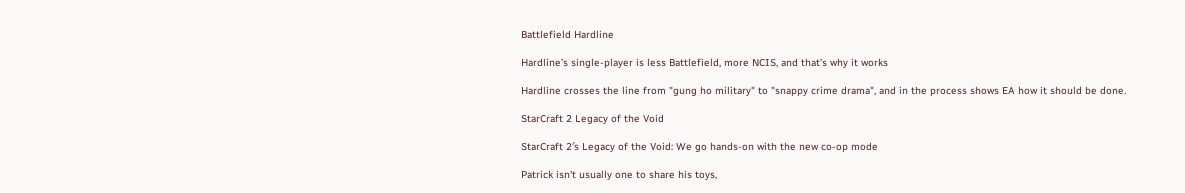Battlefield Hardline

Hardline’s single-player is less Battlefield, more NCIS, and that’s why it works

Hardline crosses the line from "gung ho military" to "snappy crime drama", and in the process shows EA how it should be done.

StarCraft 2 Legacy of the Void

StarCraft 2′s Legacy of the Void: We go hands-on with the new co-op mode

Patrick isn't usually one to share his toys,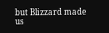but Blizzard made us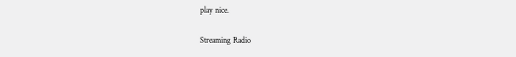play nice.

Streaming Radio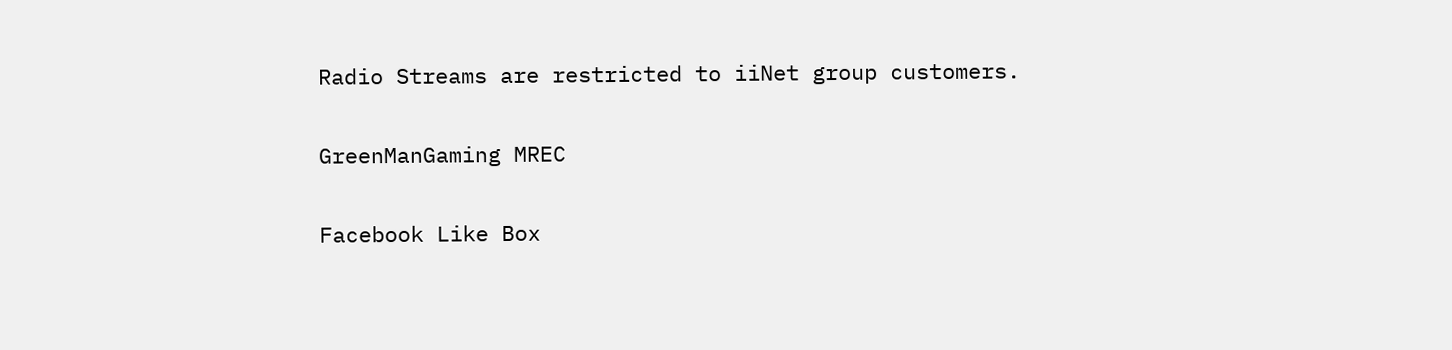Radio Streams are restricted to iiNet group customers.

GreenManGaming MREC

Facebook Like Box